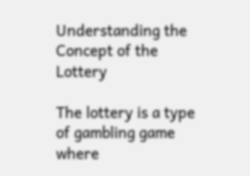Understanding the Concept of the Lottery

The lottery is a type of gambling game where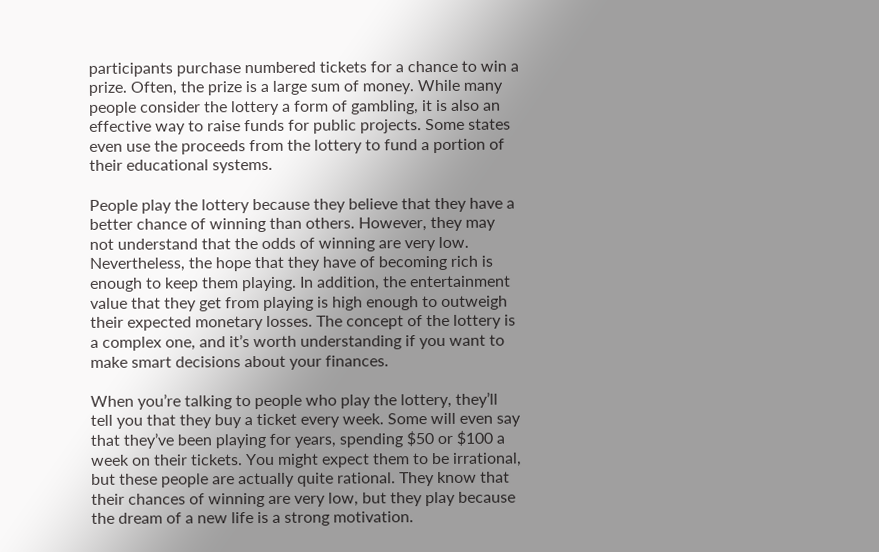participants purchase numbered tickets for a chance to win a prize. Often, the prize is a large sum of money. While many people consider the lottery a form of gambling, it is also an effective way to raise funds for public projects. Some states even use the proceeds from the lottery to fund a portion of their educational systems.

People play the lottery because they believe that they have a better chance of winning than others. However, they may not understand that the odds of winning are very low. Nevertheless, the hope that they have of becoming rich is enough to keep them playing. In addition, the entertainment value that they get from playing is high enough to outweigh their expected monetary losses. The concept of the lottery is a complex one, and it’s worth understanding if you want to make smart decisions about your finances.

When you’re talking to people who play the lottery, they’ll tell you that they buy a ticket every week. Some will even say that they’ve been playing for years, spending $50 or $100 a week on their tickets. You might expect them to be irrational, but these people are actually quite rational. They know that their chances of winning are very low, but they play because the dream of a new life is a strong motivation.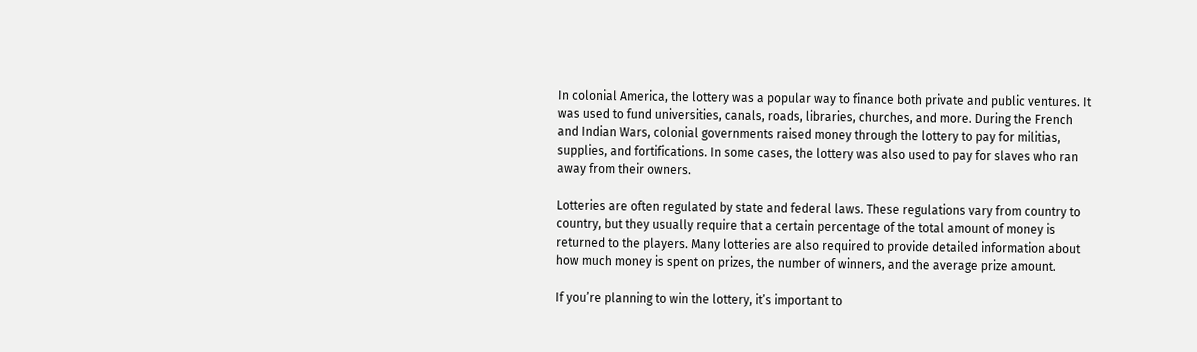In colonial America, the lottery was a popular way to finance both private and public ventures. It was used to fund universities, canals, roads, libraries, churches, and more. During the French and Indian Wars, colonial governments raised money through the lottery to pay for militias, supplies, and fortifications. In some cases, the lottery was also used to pay for slaves who ran away from their owners.

Lotteries are often regulated by state and federal laws. These regulations vary from country to country, but they usually require that a certain percentage of the total amount of money is returned to the players. Many lotteries are also required to provide detailed information about how much money is spent on prizes, the number of winners, and the average prize amount.

If you’re planning to win the lottery, it’s important to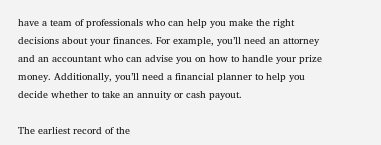have a team of professionals who can help you make the right decisions about your finances. For example, you’ll need an attorney and an accountant who can advise you on how to handle your prize money. Additionally, you’ll need a financial planner to help you decide whether to take an annuity or cash payout.

The earliest record of the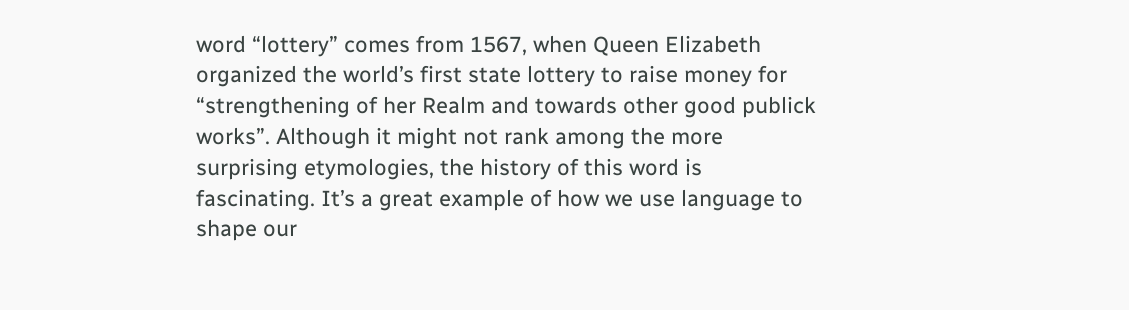word “lottery” comes from 1567, when Queen Elizabeth organized the world’s first state lottery to raise money for “strengthening of her Realm and towards other good publick works”. Although it might not rank among the more surprising etymologies, the history of this word is fascinating. It’s a great example of how we use language to shape our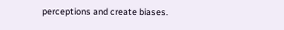perceptions and create biases.